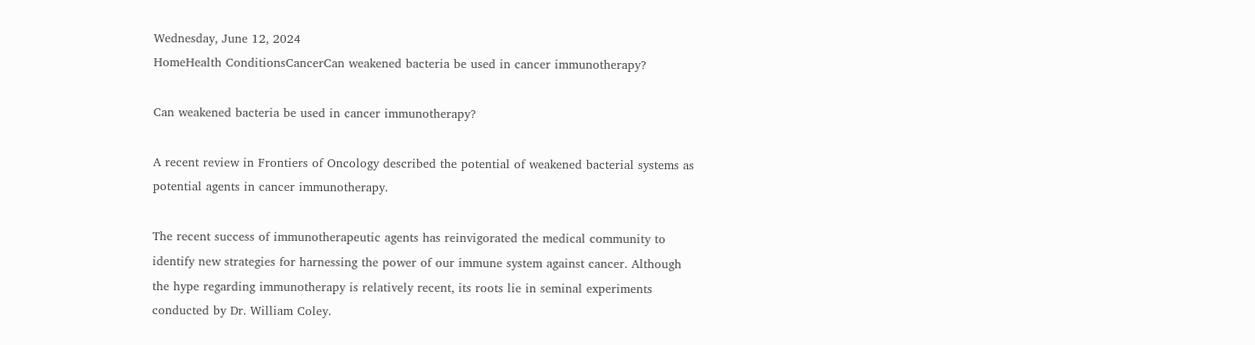Wednesday, June 12, 2024
HomeHealth ConditionsCancerCan weakened bacteria be used in cancer immunotherapy?

Can weakened bacteria be used in cancer immunotherapy?

A recent review in Frontiers of Oncology described the potential of weakened bacterial systems as potential agents in cancer immunotherapy.

The recent success of immunotherapeutic agents has reinvigorated the medical community to identify new strategies for harnessing the power of our immune system against cancer. Although the hype regarding immunotherapy is relatively recent, its roots lie in seminal experiments conducted by Dr. William Coley.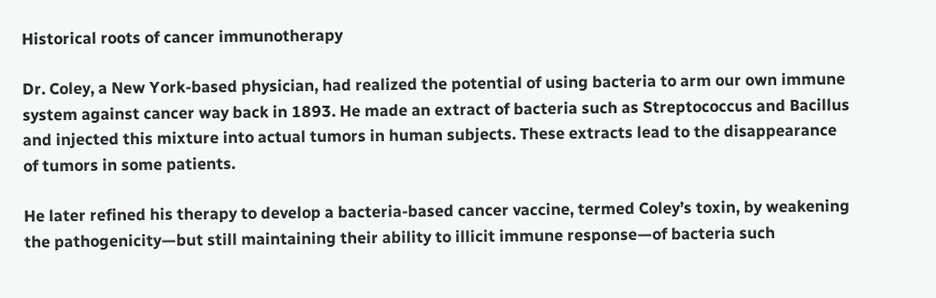Historical roots of cancer immunotherapy

Dr. Coley, a New York-based physician, had realized the potential of using bacteria to arm our own immune system against cancer way back in 1893. He made an extract of bacteria such as Streptococcus and Bacillus and injected this mixture into actual tumors in human subjects. These extracts lead to the disappearance of tumors in some patients.

He later refined his therapy to develop a bacteria-based cancer vaccine, termed Coley’s toxin, by weakening the pathogenicity—but still maintaining their ability to illicit immune response—of bacteria such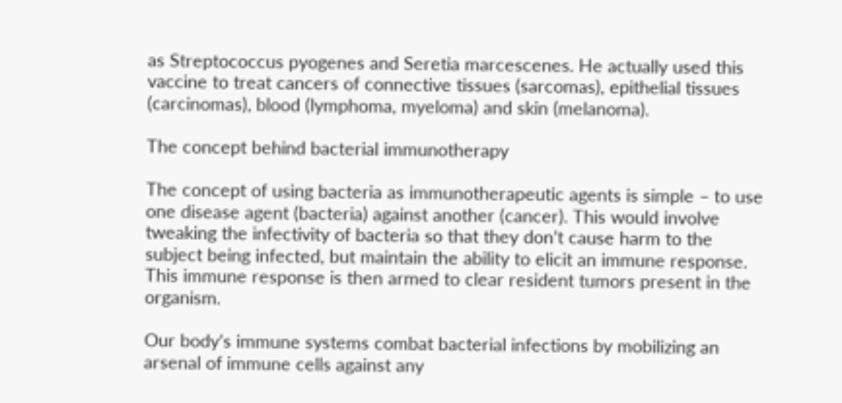as Streptococcus pyogenes and Seretia marcescenes. He actually used this vaccine to treat cancers of connective tissues (sarcomas), epithelial tissues (carcinomas), blood (lymphoma, myeloma) and skin (melanoma).

The concept behind bacterial immunotherapy

The concept of using bacteria as immunotherapeutic agents is simple – to use one disease agent (bacteria) against another (cancer). This would involve tweaking the infectivity of bacteria so that they don’t cause harm to the subject being infected, but maintain the ability to elicit an immune response. This immune response is then armed to clear resident tumors present in the organism.

Our body’s immune systems combat bacterial infections by mobilizing an arsenal of immune cells against any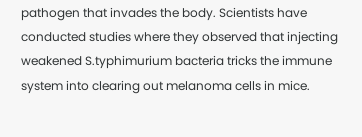pathogen that invades the body. Scientists have conducted studies where they observed that injecting weakened S.typhimurium bacteria tricks the immune system into clearing out melanoma cells in mice.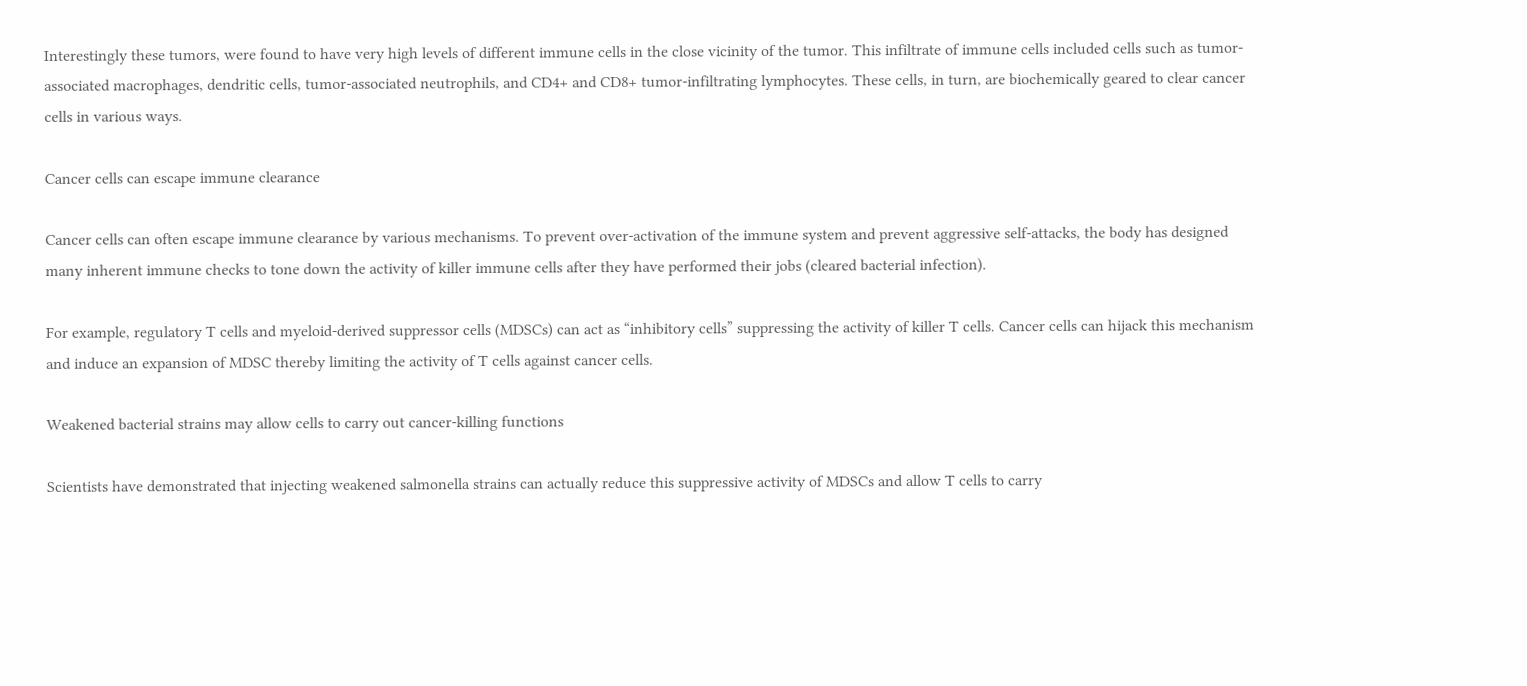Interestingly these tumors, were found to have very high levels of different immune cells in the close vicinity of the tumor. This infiltrate of immune cells included cells such as tumor-associated macrophages, dendritic cells, tumor-associated neutrophils, and CD4+ and CD8+ tumor-infiltrating lymphocytes. These cells, in turn, are biochemically geared to clear cancer cells in various ways.

Cancer cells can escape immune clearance

Cancer cells can often escape immune clearance by various mechanisms. To prevent over-activation of the immune system and prevent aggressive self-attacks, the body has designed many inherent immune checks to tone down the activity of killer immune cells after they have performed their jobs (cleared bacterial infection).

For example, regulatory T cells and myeloid-derived suppressor cells (MDSCs) can act as “inhibitory cells” suppressing the activity of killer T cells. Cancer cells can hijack this mechanism and induce an expansion of MDSC thereby limiting the activity of T cells against cancer cells.

Weakened bacterial strains may allow cells to carry out cancer-killing functions

Scientists have demonstrated that injecting weakened salmonella strains can actually reduce this suppressive activity of MDSCs and allow T cells to carry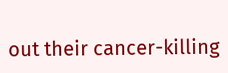out their cancer-killing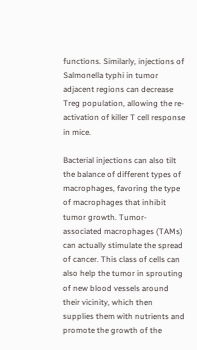functions. Similarly, injections of Salmonella typhi in tumor adjacent regions can decrease Treg population, allowing the re-activation of killer T cell response in mice.

Bacterial injections can also tilt the balance of different types of macrophages, favoring the type of macrophages that inhibit tumor growth. Tumor-associated macrophages (TAMs) can actually stimulate the spread of cancer. This class of cells can also help the tumor in sprouting of new blood vessels around their vicinity, which then supplies them with nutrients and promote the growth of the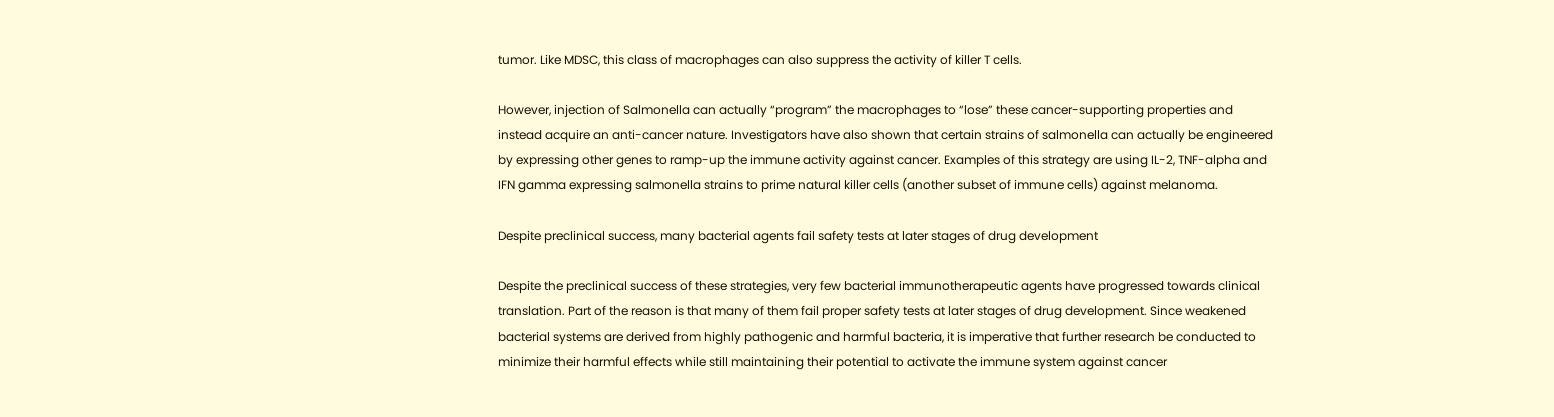tumor. Like MDSC, this class of macrophages can also suppress the activity of killer T cells.

However, injection of Salmonella can actually “program” the macrophages to “lose” these cancer-supporting properties and instead acquire an anti-cancer nature. Investigators have also shown that certain strains of salmonella can actually be engineered by expressing other genes to ramp-up the immune activity against cancer. Examples of this strategy are using IL-2, TNF-alpha and IFN gamma expressing salmonella strains to prime natural killer cells (another subset of immune cells) against melanoma.

Despite preclinical success, many bacterial agents fail safety tests at later stages of drug development

Despite the preclinical success of these strategies, very few bacterial immunotherapeutic agents have progressed towards clinical translation. Part of the reason is that many of them fail proper safety tests at later stages of drug development. Since weakened bacterial systems are derived from highly pathogenic and harmful bacteria, it is imperative that further research be conducted to minimize their harmful effects while still maintaining their potential to activate the immune system against cancer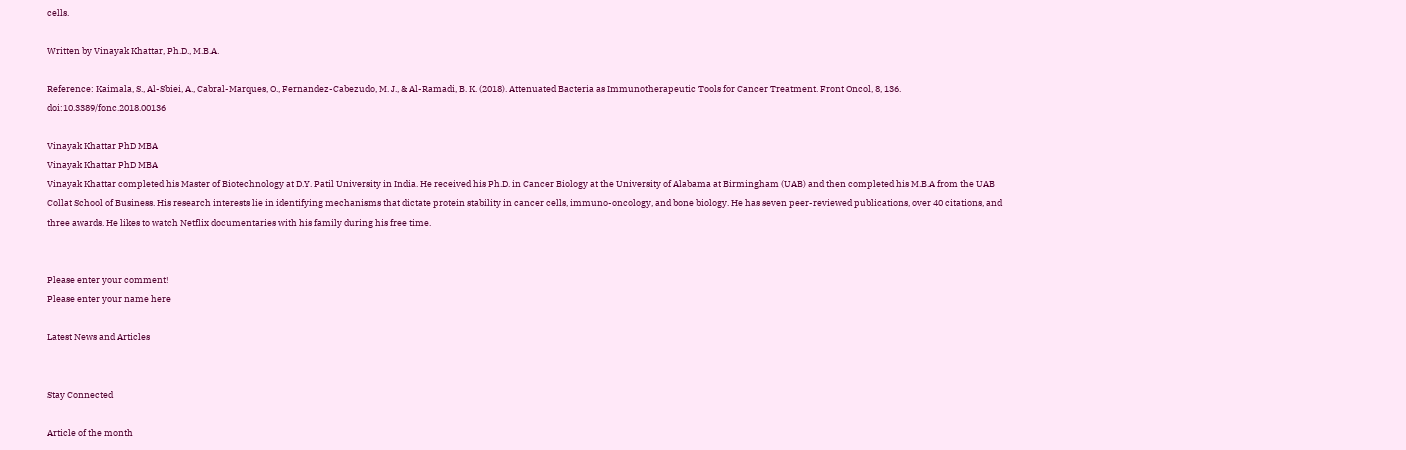cells.

Written by Vinayak Khattar, Ph.D., M.B.A.

Reference: Kaimala, S., Al-Sbiei, A., Cabral-Marques, O., Fernandez-Cabezudo, M. J., & Al-Ramadi, B. K. (2018). Attenuated Bacteria as Immunotherapeutic Tools for Cancer Treatment. Front Oncol, 8, 136. doi:10.3389/fonc.2018.00136

Vinayak Khattar PhD MBA
Vinayak Khattar PhD MBA
Vinayak Khattar completed his Master of Biotechnology at D.Y. Patil University in India. He received his Ph.D. in Cancer Biology at the University of Alabama at Birmingham (UAB) and then completed his M.B.A from the UAB Collat School of Business. His research interests lie in identifying mechanisms that dictate protein stability in cancer cells, immuno-oncology, and bone biology. He has seven peer-reviewed publications, over 40 citations, and three awards. He likes to watch Netflix documentaries with his family during his free time.


Please enter your comment!
Please enter your name here

Latest News and Articles


Stay Connected

Article of the month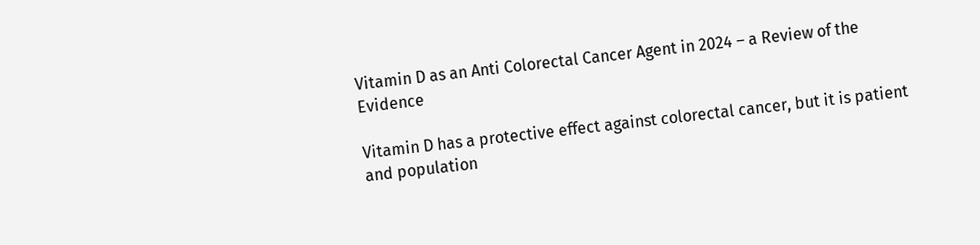Vitamin D as an Anti Colorectal Cancer Agent in 2024 – a Review of the Evidence

Vitamin D has a protective effect against colorectal cancer, but it is patient and population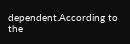dependent.According to the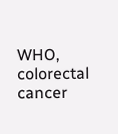WHO, colorectal cancer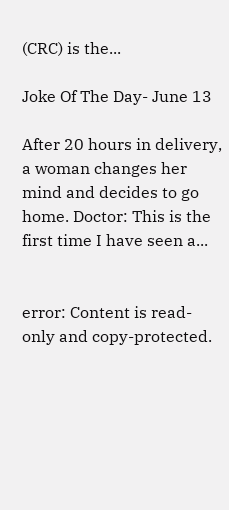(CRC) is the...

Joke Of The Day- June 13

After 20 hours in delivery, a woman changes her mind and decides to go home. Doctor: This is the first time I have seen a...


error: Content is read-only and copy-protected.